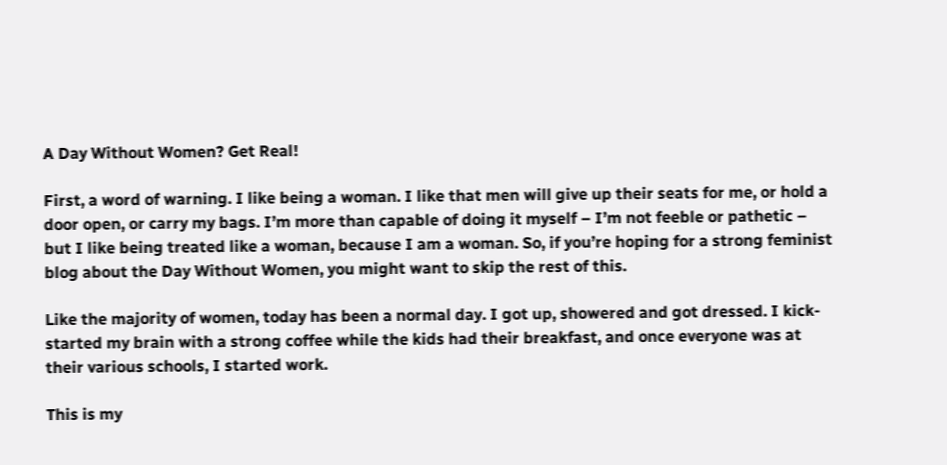A Day Without Women? Get Real!

First, a word of warning. I like being a woman. I like that men will give up their seats for me, or hold a door open, or carry my bags. I’m more than capable of doing it myself – I’m not feeble or pathetic – but I like being treated like a woman, because I am a woman. So, if you’re hoping for a strong feminist blog about the Day Without Women, you might want to skip the rest of this.

Like the majority of women, today has been a normal day. I got up, showered and got dressed. I kick-started my brain with a strong coffee while the kids had their breakfast, and once everyone was at their various schools, I started work.

This is my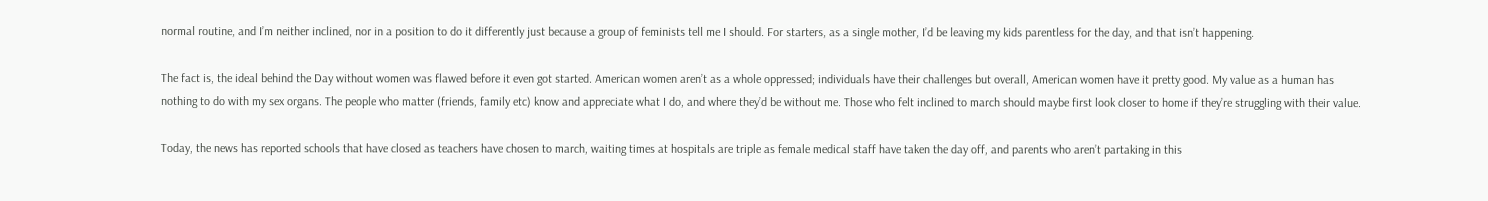normal routine, and I’m neither inclined, nor in a position to do it differently just because a group of feminists tell me I should. For starters, as a single mother, I’d be leaving my kids parentless for the day, and that isn’t happening.

The fact is, the ideal behind the Day without women was flawed before it even got started. American women aren’t as a whole oppressed; individuals have their challenges but overall, American women have it pretty good. My value as a human has nothing to do with my sex organs. The people who matter (friends, family etc) know and appreciate what I do, and where they’d be without me. Those who felt inclined to march should maybe first look closer to home if they’re struggling with their value.

Today, the news has reported schools that have closed as teachers have chosen to march, waiting times at hospitals are triple as female medical staff have taken the day off, and parents who aren’t partaking in this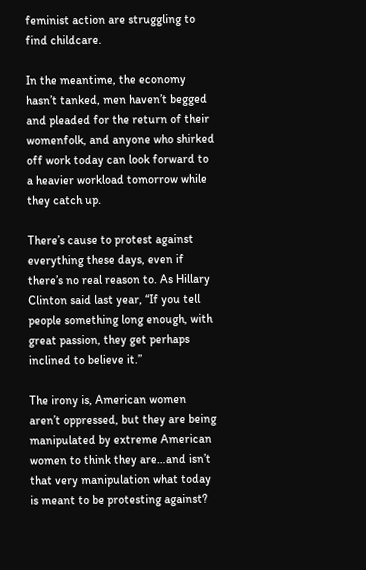feminist action are struggling to find childcare.

In the meantime, the economy hasn’t tanked, men haven’t begged and pleaded for the return of their womenfolk, and anyone who shirked off work today can look forward to a heavier workload tomorrow while they catch up.

There’s cause to protest against everything these days, even if there’s no real reason to. As Hillary Clinton said last year, “If you tell people something long enough, with great passion, they get perhaps inclined to believe it.”

The irony is, American women aren’t oppressed, but they are being manipulated by extreme American women to think they are…and isn’t that very manipulation what today is meant to be protesting against?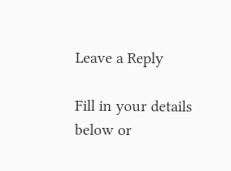Leave a Reply

Fill in your details below or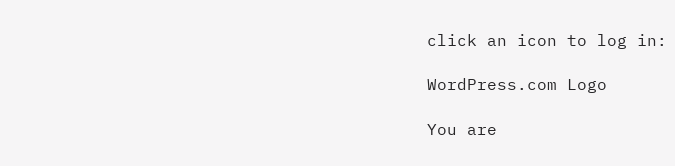click an icon to log in:

WordPress.com Logo

You are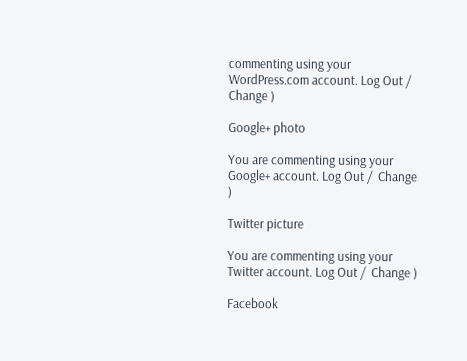commenting using your WordPress.com account. Log Out /  Change )

Google+ photo

You are commenting using your Google+ account. Log Out /  Change )

Twitter picture

You are commenting using your Twitter account. Log Out /  Change )

Facebook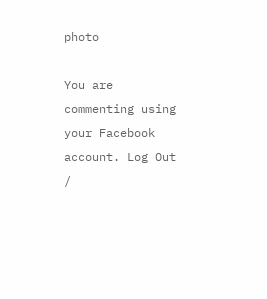photo

You are commenting using your Facebook account. Log Out /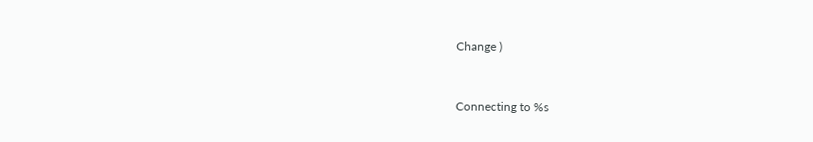Change )


Connecting to %s